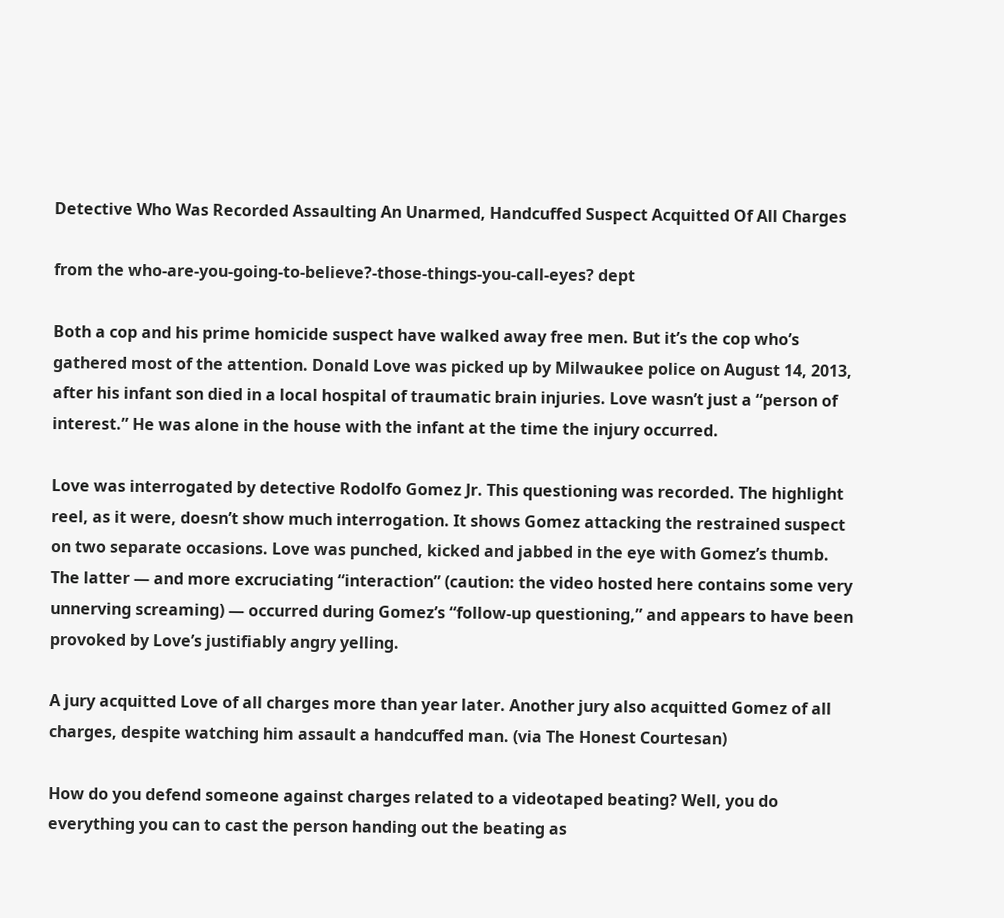Detective Who Was Recorded Assaulting An Unarmed, Handcuffed Suspect Acquitted Of All Charges

from the who-are-you-going-to-believe?-those-things-you-call-eyes? dept

Both a cop and his prime homicide suspect have walked away free men. But it’s the cop who’s gathered most of the attention. Donald Love was picked up by Milwaukee police on August 14, 2013, after his infant son died in a local hospital of traumatic brain injuries. Love wasn’t just a “person of interest.” He was alone in the house with the infant at the time the injury occurred.

Love was interrogated by detective Rodolfo Gomez Jr. This questioning was recorded. The highlight reel, as it were, doesn’t show much interrogation. It shows Gomez attacking the restrained suspect on two separate occasions. Love was punched, kicked and jabbed in the eye with Gomez’s thumb. The latter — and more excruciating “interaction” (caution: the video hosted here contains some very unnerving screaming) — occurred during Gomez’s “follow-up questioning,” and appears to have been provoked by Love’s justifiably angry yelling.

A jury acquitted Love of all charges more than year later. Another jury also acquitted Gomez of all charges, despite watching him assault a handcuffed man. (via The Honest Courtesan)

How do you defend someone against charges related to a videotaped beating? Well, you do everything you can to cast the person handing out the beating as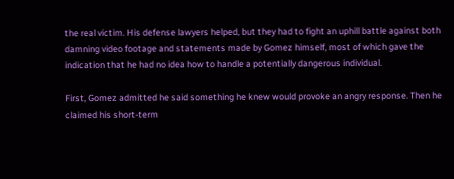the real victim. His defense lawyers helped, but they had to fight an uphill battle against both damning video footage and statements made by Gomez himself, most of which gave the indication that he had no idea how to handle a potentially dangerous individual.

First, Gomez admitted he said something he knew would provoke an angry response. Then he claimed his short-term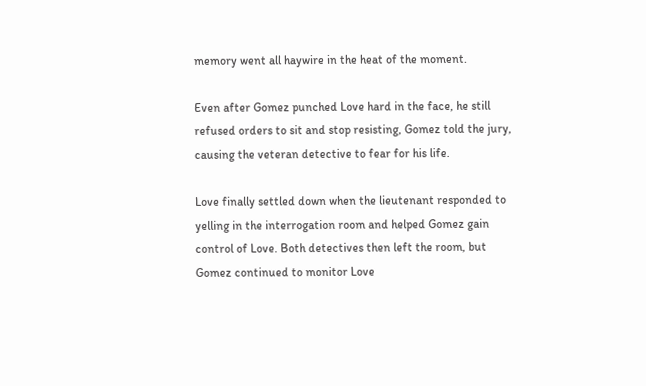memory went all haywire in the heat of the moment.

Even after Gomez punched Love hard in the face, he still refused orders to sit and stop resisting, Gomez told the jury, causing the veteran detective to fear for his life.

Love finally settled down when the lieutenant responded to yelling in the interrogation room and helped Gomez gain control of Love. Both detectives then left the room, but Gomez continued to monitor Love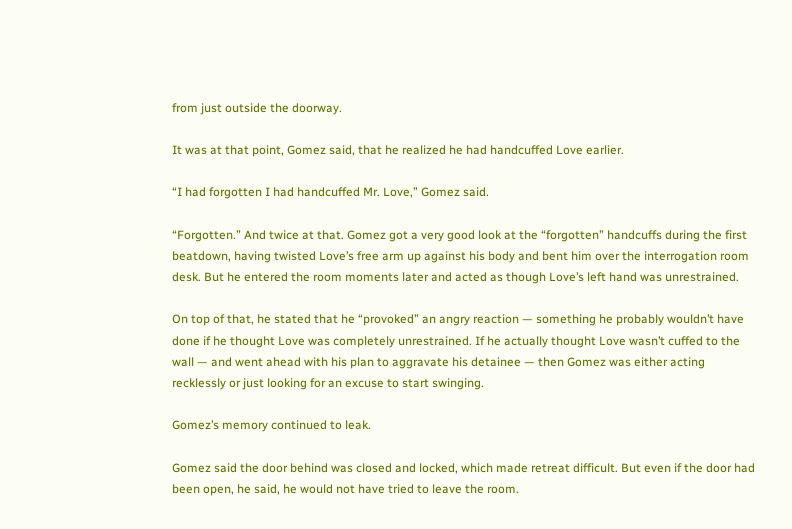from just outside the doorway.

It was at that point, Gomez said, that he realized he had handcuffed Love earlier.

“I had forgotten I had handcuffed Mr. Love,” Gomez said.

“Forgotten.” And twice at that. Gomez got a very good look at the “forgotten” handcuffs during the first beatdown, having twisted Love’s free arm up against his body and bent him over the interrogation room desk. But he entered the room moments later and acted as though Love’s left hand was unrestrained.

On top of that, he stated that he “provoked” an angry reaction — something he probably wouldn’t have done if he thought Love was completely unrestrained. If he actually thought Love wasn’t cuffed to the wall — and went ahead with his plan to aggravate his detainee — then Gomez was either acting recklessly or just looking for an excuse to start swinging.

Gomez’s memory continued to leak.

Gomez said the door behind was closed and locked, which made retreat difficult. But even if the door had been open, he said, he would not have tried to leave the room.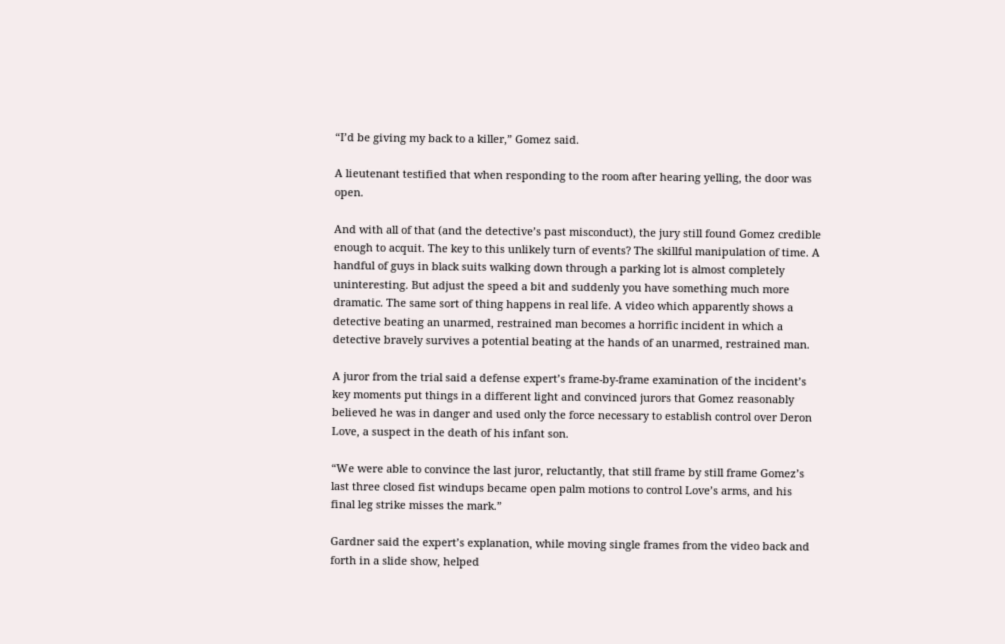“I’d be giving my back to a killer,” Gomez said.

A lieutenant testified that when responding to the room after hearing yelling, the door was open.

And with all of that (and the detective’s past misconduct), the jury still found Gomez credible enough to acquit. The key to this unlikely turn of events? The skillful manipulation of time. A handful of guys in black suits walking down through a parking lot is almost completely uninteresting. But adjust the speed a bit and suddenly you have something much more dramatic. The same sort of thing happens in real life. A video which apparently shows a detective beating an unarmed, restrained man becomes a horrific incident in which a detective bravely survives a potential beating at the hands of an unarmed, restrained man.

A juror from the trial said a defense expert’s frame-by-frame examination of the incident’s key moments put things in a different light and convinced jurors that Gomez reasonably believed he was in danger and used only the force necessary to establish control over Deron Love, a suspect in the death of his infant son.

“We were able to convince the last juror, reluctantly, that still frame by still frame Gomez’s last three closed fist windups became open palm motions to control Love’s arms, and his final leg strike misses the mark.”

Gardner said the expert’s explanation, while moving single frames from the video back and forth in a slide show, helped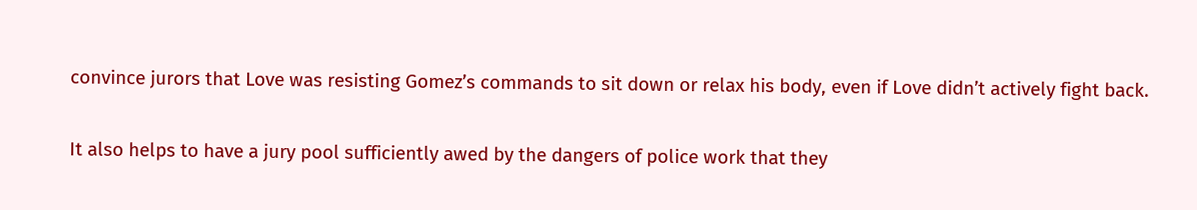convince jurors that Love was resisting Gomez’s commands to sit down or relax his body, even if Love didn’t actively fight back.

It also helps to have a jury pool sufficiently awed by the dangers of police work that they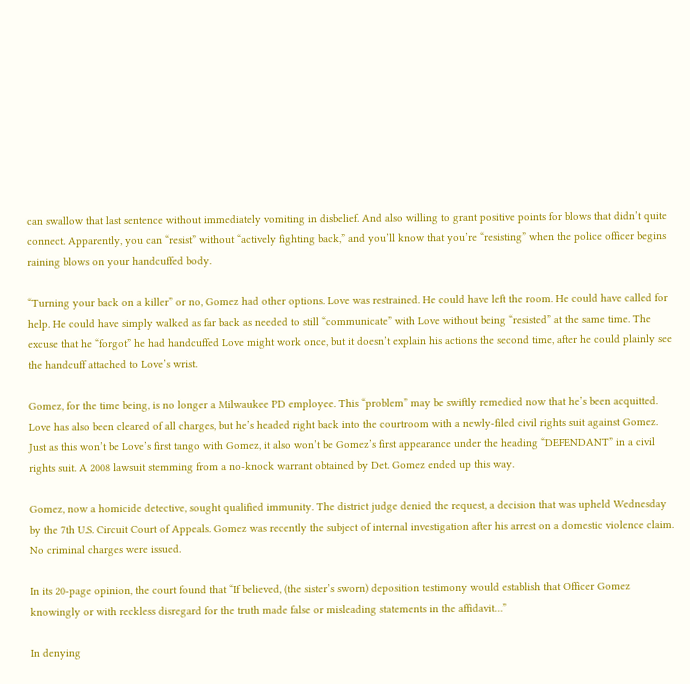can swallow that last sentence without immediately vomiting in disbelief. And also willing to grant positive points for blows that didn’t quite connect. Apparently, you can “resist” without “actively fighting back,” and you’ll know that you’re “resisting” when the police officer begins raining blows on your handcuffed body.

“Turning your back on a killer” or no, Gomez had other options. Love was restrained. He could have left the room. He could have called for help. He could have simply walked as far back as needed to still “communicate” with Love without being “resisted” at the same time. The excuse that he “forgot” he had handcuffed Love might work once, but it doesn’t explain his actions the second time, after he could plainly see the handcuff attached to Love’s wrist.

Gomez, for the time being, is no longer a Milwaukee PD employee. This “problem” may be swiftly remedied now that he’s been acquitted. Love has also been cleared of all charges, but he’s headed right back into the courtroom with a newly-filed civil rights suit against Gomez. Just as this won’t be Love’s first tango with Gomez, it also won’t be Gomez’s first appearance under the heading “DEFENDANT” in a civil rights suit. A 2008 lawsuit stemming from a no-knock warrant obtained by Det. Gomez ended up this way.

Gomez, now a homicide detective, sought qualified immunity. The district judge denied the request, a decision that was upheld Wednesday by the 7th U.S. Circuit Court of Appeals. Gomez was recently the subject of internal investigation after his arrest on a domestic violence claim. No criminal charges were issued.

In its 20-page opinion, the court found that “If believed, (the sister’s sworn) deposition testimony would establish that Officer Gomez knowingly or with reckless disregard for the truth made false or misleading statements in the affidavit…”

In denying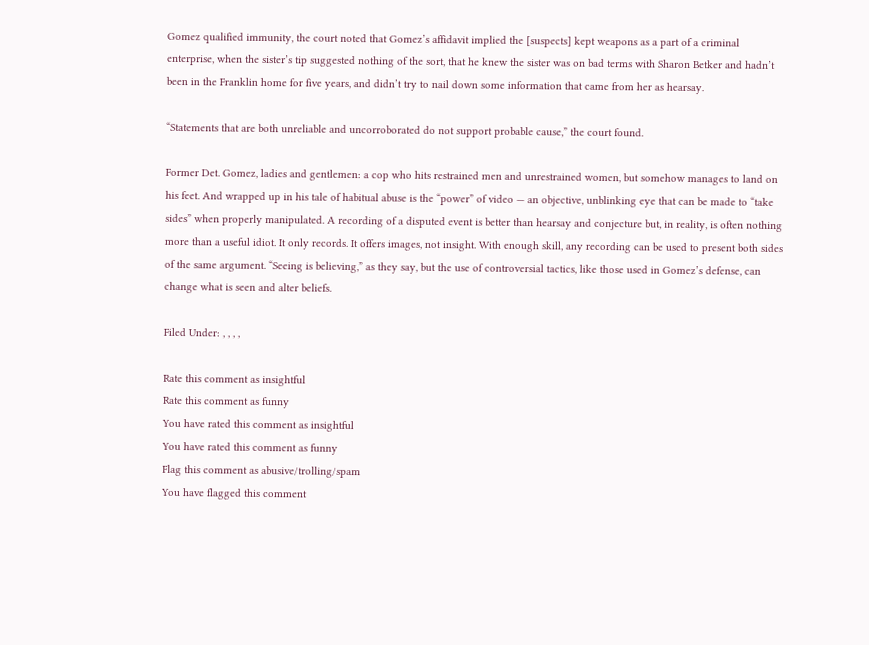Gomez qualified immunity, the court noted that Gomez’s affidavit implied the [suspects] kept weapons as a part of a criminal enterprise, when the sister’s tip suggested nothing of the sort, that he knew the sister was on bad terms with Sharon Betker and hadn’t been in the Franklin home for five years, and didn’t try to nail down some information that came from her as hearsay.

“Statements that are both unreliable and uncorroborated do not support probable cause,” the court found.

Former Det. Gomez, ladies and gentlemen: a cop who hits restrained men and unrestrained women, but somehow manages to land on his feet. And wrapped up in his tale of habitual abuse is the “power” of video — an objective, unblinking eye that can be made to “take sides” when properly manipulated. A recording of a disputed event is better than hearsay and conjecture but, in reality, is often nothing more than a useful idiot. It only records. It offers images, not insight. With enough skill, any recording can be used to present both sides of the same argument. “Seeing is believing,” as they say, but the use of controversial tactics, like those used in Gomez’s defense, can change what is seen and alter beliefs.

Filed Under: , , , ,

Rate this comment as insightful
Rate this comment as funny
You have rated this comment as insightful
You have rated this comment as funny
Flag this comment as abusive/trolling/spam
You have flagged this comment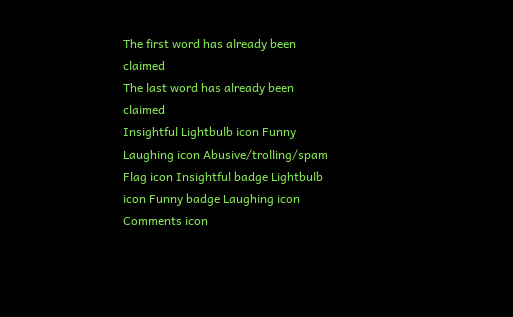The first word has already been claimed
The last word has already been claimed
Insightful Lightbulb icon Funny Laughing icon Abusive/trolling/spam Flag icon Insightful badge Lightbulb icon Funny badge Laughing icon Comments icon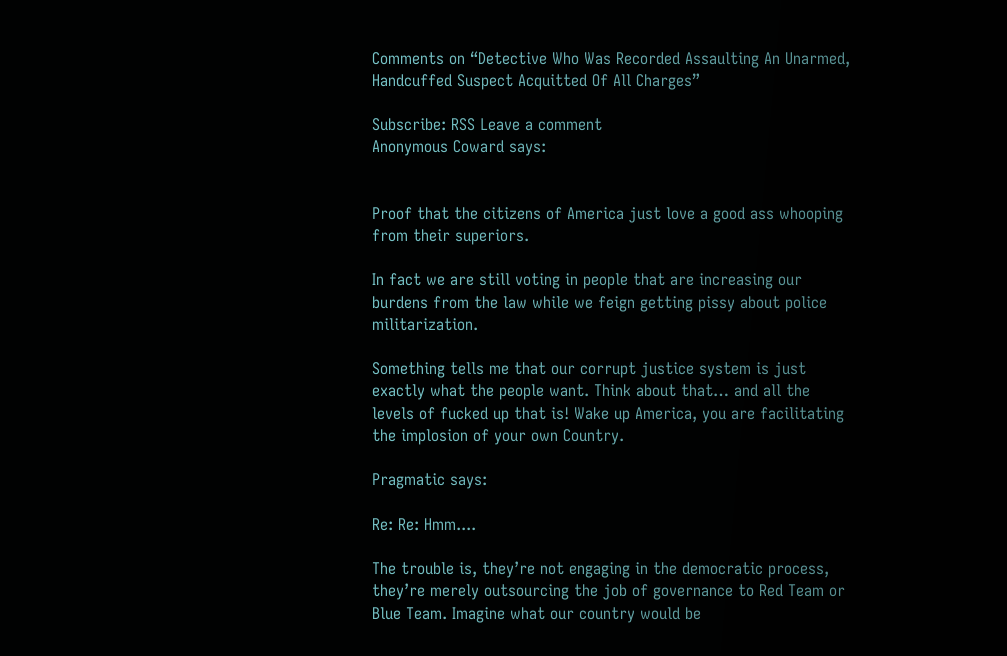Comments on “Detective Who Was Recorded Assaulting An Unarmed, Handcuffed Suspect Acquitted Of All Charges”

Subscribe: RSS Leave a comment
Anonymous Coward says:


Proof that the citizens of America just love a good ass whooping from their superiors.

In fact we are still voting in people that are increasing our burdens from the law while we feign getting pissy about police militarization.

Something tells me that our corrupt justice system is just exactly what the people want. Think about that… and all the levels of fucked up that is! Wake up America, you are facilitating the implosion of your own Country.

Pragmatic says:

Re: Re: Hmm....

The trouble is, they’re not engaging in the democratic process, they’re merely outsourcing the job of governance to Red Team or Blue Team. Imagine what our country would be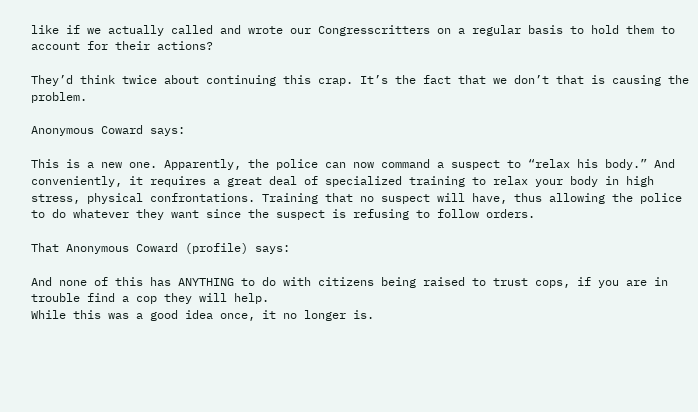like if we actually called and wrote our Congresscritters on a regular basis to hold them to account for their actions?

They’d think twice about continuing this crap. It’s the fact that we don’t that is causing the problem.

Anonymous Coward says:

This is a new one. Apparently, the police can now command a suspect to “relax his body.” And conveniently, it requires a great deal of specialized training to relax your body in high stress, physical confrontations. Training that no suspect will have, thus allowing the police to do whatever they want since the suspect is refusing to follow orders.

That Anonymous Coward (profile) says:

And none of this has ANYTHING to do with citizens being raised to trust cops, if you are in trouble find a cop they will help.
While this was a good idea once, it no longer is.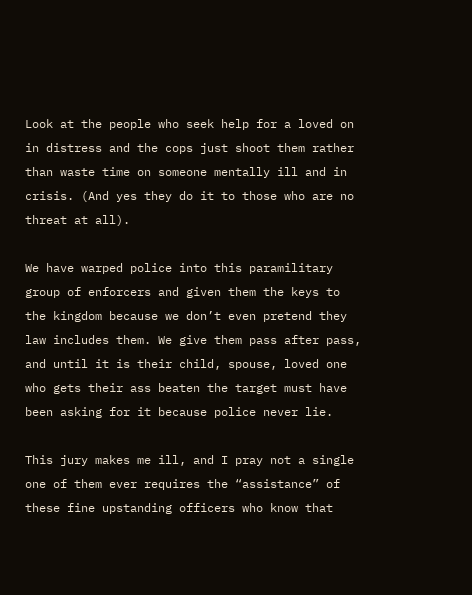Look at the people who seek help for a loved on in distress and the cops just shoot them rather than waste time on someone mentally ill and in crisis. (And yes they do it to those who are no threat at all).

We have warped police into this paramilitary group of enforcers and given them the keys to the kingdom because we don’t even pretend they law includes them. We give them pass after pass, and until it is their child, spouse, loved one who gets their ass beaten the target must have been asking for it because police never lie.

This jury makes me ill, and I pray not a single one of them ever requires the “assistance” of these fine upstanding officers who know that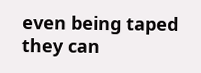even being taped they can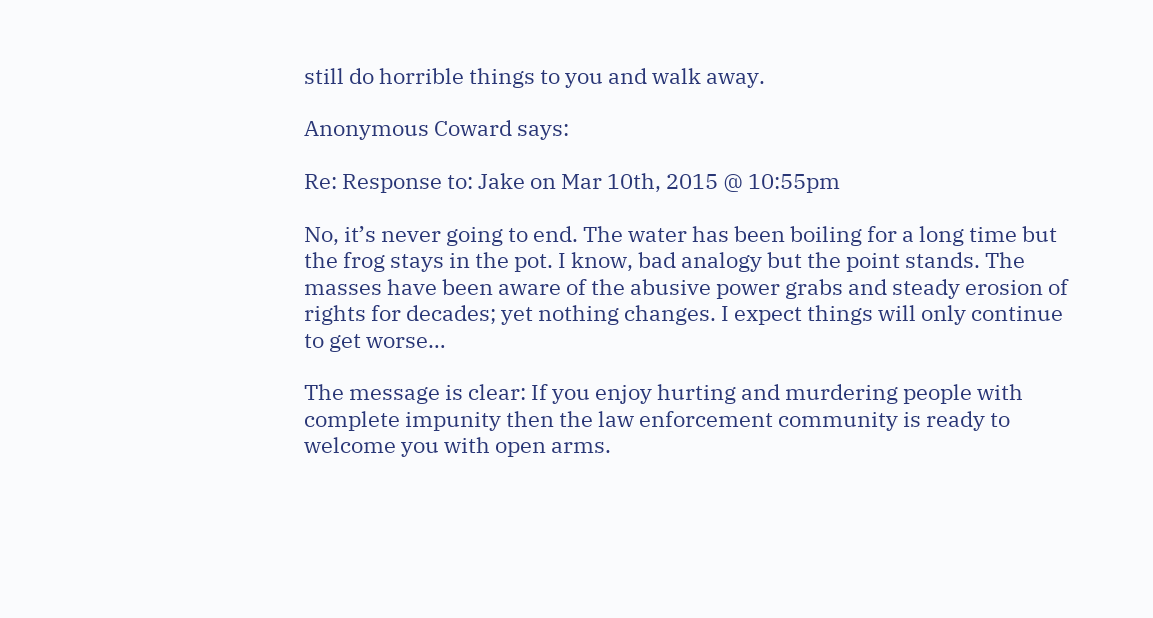still do horrible things to you and walk away.

Anonymous Coward says:

Re: Response to: Jake on Mar 10th, 2015 @ 10:55pm

No, it’s never going to end. The water has been boiling for a long time but the frog stays in the pot. I know, bad analogy but the point stands. The masses have been aware of the abusive power grabs and steady erosion of rights for decades; yet nothing changes. I expect things will only continue to get worse…

The message is clear: If you enjoy hurting and murdering people with complete impunity then the law enforcement community is ready to welcome you with open arms.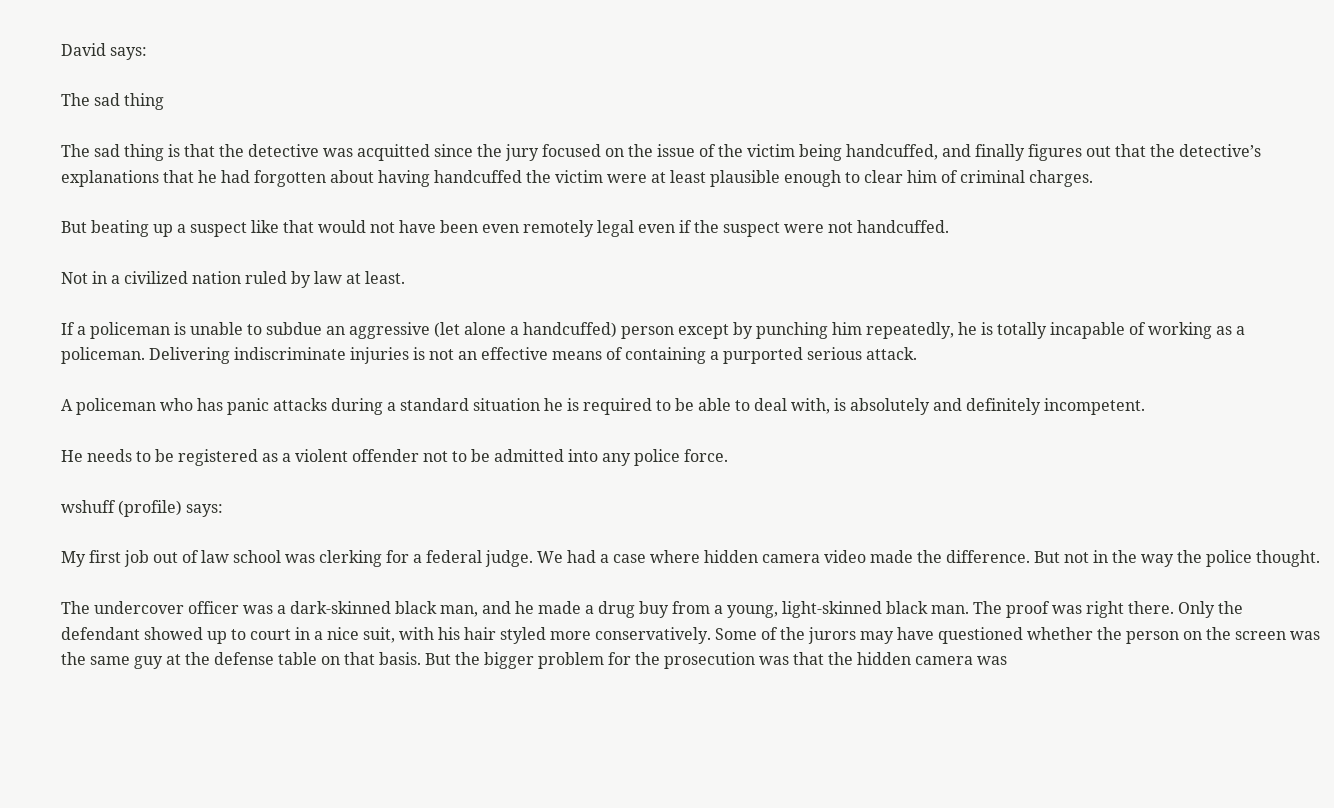David says:

The sad thing

The sad thing is that the detective was acquitted since the jury focused on the issue of the victim being handcuffed, and finally figures out that the detective’s explanations that he had forgotten about having handcuffed the victim were at least plausible enough to clear him of criminal charges.

But beating up a suspect like that would not have been even remotely legal even if the suspect were not handcuffed.

Not in a civilized nation ruled by law at least.

If a policeman is unable to subdue an aggressive (let alone a handcuffed) person except by punching him repeatedly, he is totally incapable of working as a policeman. Delivering indiscriminate injuries is not an effective means of containing a purported serious attack.

A policeman who has panic attacks during a standard situation he is required to be able to deal with, is absolutely and definitely incompetent.

He needs to be registered as a violent offender not to be admitted into any police force.

wshuff (profile) says:

My first job out of law school was clerking for a federal judge. We had a case where hidden camera video made the difference. But not in the way the police thought.

The undercover officer was a dark-skinned black man, and he made a drug buy from a young, light-skinned black man. The proof was right there. Only the defendant showed up to court in a nice suit, with his hair styled more conservatively. Some of the jurors may have questioned whether the person on the screen was the same guy at the defense table on that basis. But the bigger problem for the prosecution was that the hidden camera was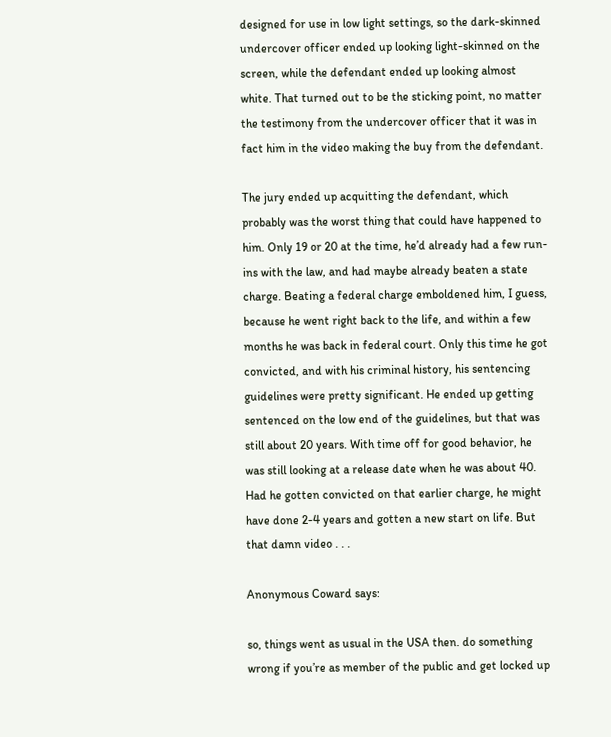designed for use in low light settings, so the dark-skinned undercover officer ended up looking light-skinned on the screen, while the defendant ended up looking almost white. That turned out to be the sticking point, no matter the testimony from the undercover officer that it was in fact him in the video making the buy from the defendant.

The jury ended up acquitting the defendant, which probably was the worst thing that could have happened to him. Only 19 or 20 at the time, he’d already had a few run-ins with the law, and had maybe already beaten a state charge. Beating a federal charge emboldened him, I guess, because he went right back to the life, and within a few months he was back in federal court. Only this time he got convicted, and with his criminal history, his sentencing guidelines were pretty significant. He ended up getting sentenced on the low end of the guidelines, but that was still about 20 years. With time off for good behavior, he was still looking at a release date when he was about 40. Had he gotten convicted on that earlier charge, he might have done 2-4 years and gotten a new start on life. But that damn video . . .

Anonymous Coward says:

so, things went as usual in the USA then. do something wrong if you’re as member of the public and get locked up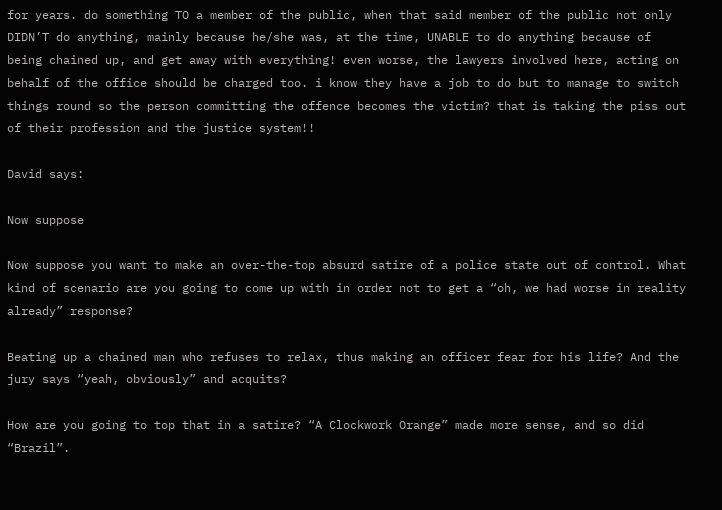for years. do something TO a member of the public, when that said member of the public not only DIDN’T do anything, mainly because he/she was, at the time, UNABLE to do anything because of being chained up, and get away with everything! even worse, the lawyers involved here, acting on behalf of the office should be charged too. i know they have a job to do but to manage to switch things round so the person committing the offence becomes the victim? that is taking the piss out of their profession and the justice system!!

David says:

Now suppose

Now suppose you want to make an over-the-top absurd satire of a police state out of control. What kind of scenario are you going to come up with in order not to get a “oh, we had worse in reality already” response?

Beating up a chained man who refuses to relax, thus making an officer fear for his life? And the jury says “yeah, obviously” and acquits?

How are you going to top that in a satire? “A Clockwork Orange” made more sense, and so did “Brazil”.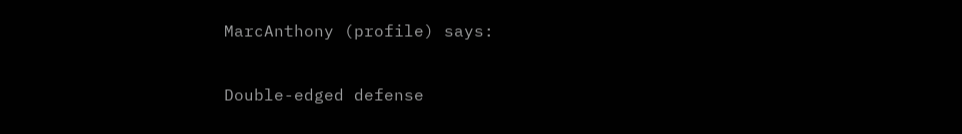MarcAnthony (profile) says:

Double-edged defense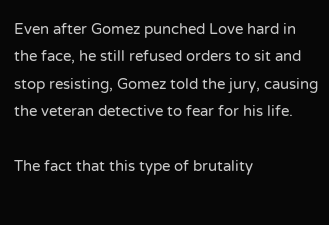Even after Gomez punched Love hard in the face, he still refused orders to sit and stop resisting, Gomez told the jury, causing the veteran detective to fear for his life.

The fact that this type of brutality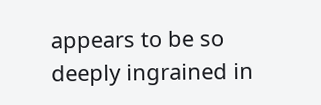appears to be so deeply ingrained in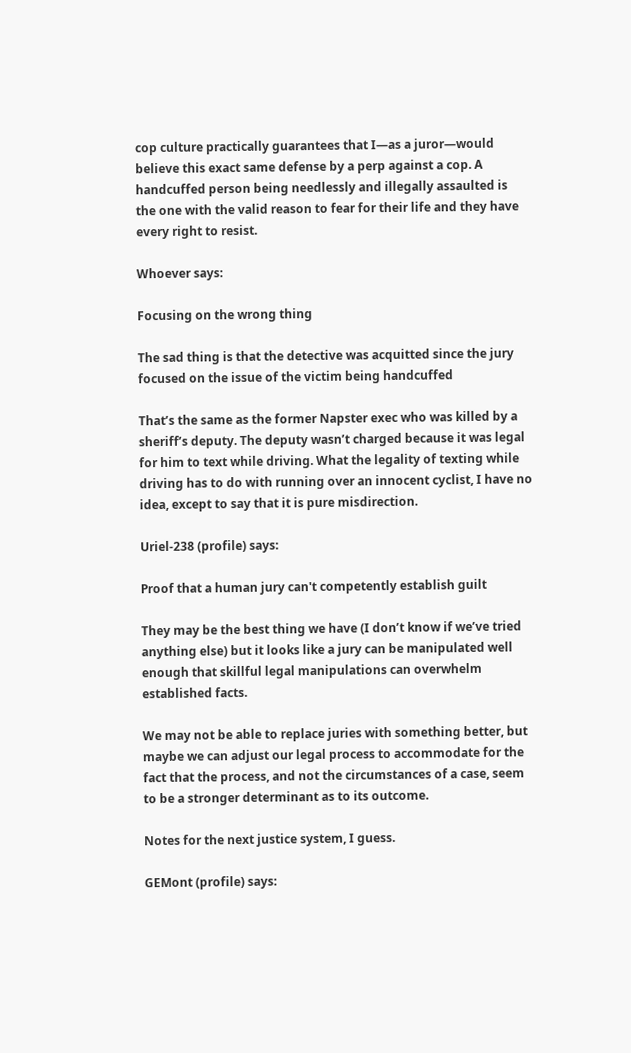cop culture practically guarantees that I—as a juror—would believe this exact same defense by a perp against a cop. A handcuffed person being needlessly and illegally assaulted is the one with the valid reason to fear for their life and they have every right to resist.

Whoever says:

Focusing on the wrong thing

The sad thing is that the detective was acquitted since the jury focused on the issue of the victim being handcuffed

That’s the same as the former Napster exec who was killed by a sheriff’s deputy. The deputy wasn’t charged because it was legal for him to text while driving. What the legality of texting while driving has to do with running over an innocent cyclist, I have no idea, except to say that it is pure misdirection.

Uriel-238 (profile) says:

Proof that a human jury can't competently establish guilt

They may be the best thing we have (I don’t know if we’ve tried anything else) but it looks like a jury can be manipulated well enough that skillful legal manipulations can overwhelm established facts.

We may not be able to replace juries with something better, but maybe we can adjust our legal process to accommodate for the fact that the process, and not the circumstances of a case, seem to be a stronger determinant as to its outcome.

Notes for the next justice system, I guess.

GEMont (profile) says: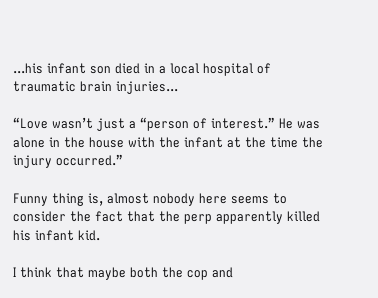...his infant son died in a local hospital of traumatic brain injuries...

“Love wasn’t just a “person of interest.” He was alone in the house with the infant at the time the injury occurred.”

Funny thing is, almost nobody here seems to consider the fact that the perp apparently killed his infant kid.

I think that maybe both the cop and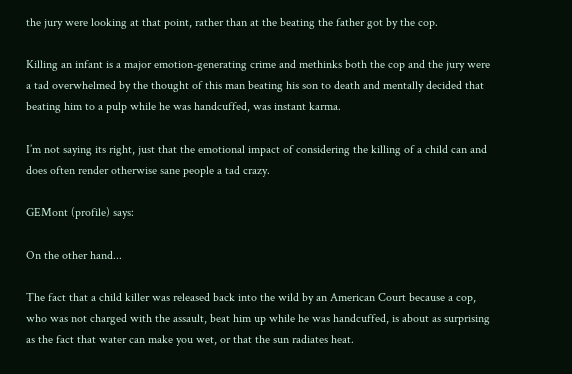the jury were looking at that point, rather than at the beating the father got by the cop.

Killing an infant is a major emotion-generating crime and methinks both the cop and the jury were a tad overwhelmed by the thought of this man beating his son to death and mentally decided that beating him to a pulp while he was handcuffed, was instant karma.

I’m not saying its right, just that the emotional impact of considering the killing of a child can and does often render otherwise sane people a tad crazy.

GEMont (profile) says:

On the other hand...

The fact that a child killer was released back into the wild by an American Court because a cop, who was not charged with the assault, beat him up while he was handcuffed, is about as surprising as the fact that water can make you wet, or that the sun radiates heat.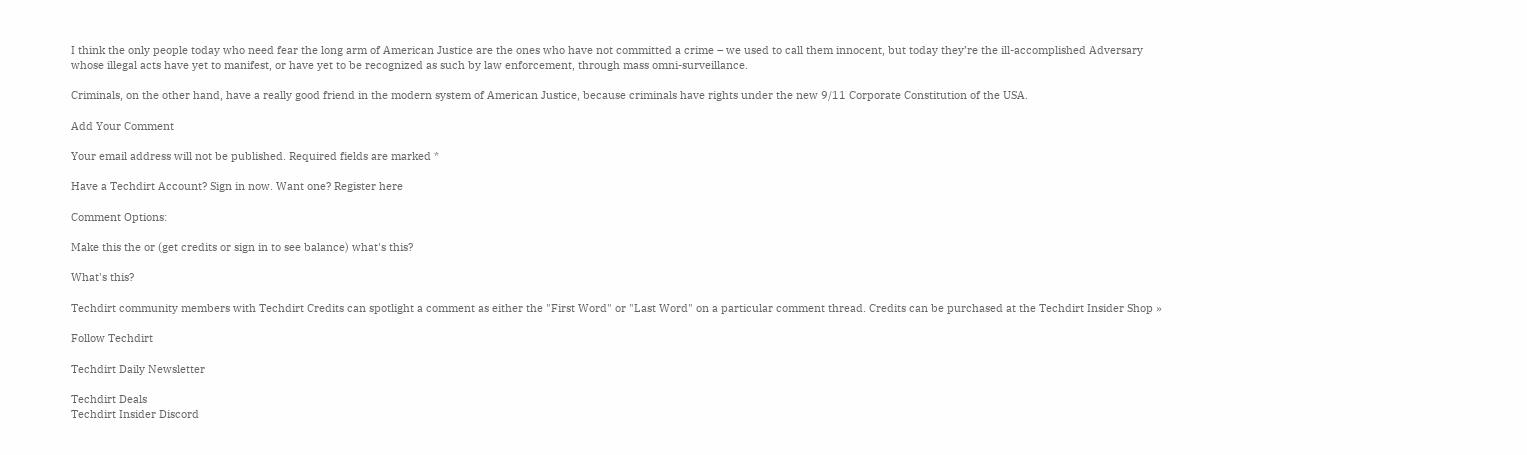I think the only people today who need fear the long arm of American Justice are the ones who have not committed a crime – we used to call them innocent, but today they’re the ill-accomplished Adversary whose illegal acts have yet to manifest, or have yet to be recognized as such by law enforcement, through mass omni-surveillance.

Criminals, on the other hand, have a really good friend in the modern system of American Justice, because criminals have rights under the new 9/11 Corporate Constitution of the USA.

Add Your Comment

Your email address will not be published. Required fields are marked *

Have a Techdirt Account? Sign in now. Want one? Register here

Comment Options:

Make this the or (get credits or sign in to see balance) what's this?

What's this?

Techdirt community members with Techdirt Credits can spotlight a comment as either the "First Word" or "Last Word" on a particular comment thread. Credits can be purchased at the Techdirt Insider Shop »

Follow Techdirt

Techdirt Daily Newsletter

Techdirt Deals
Techdirt Insider Discord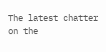The latest chatter on the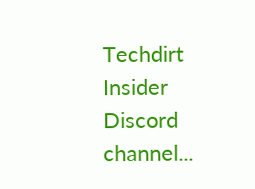Techdirt Insider Discord channel...